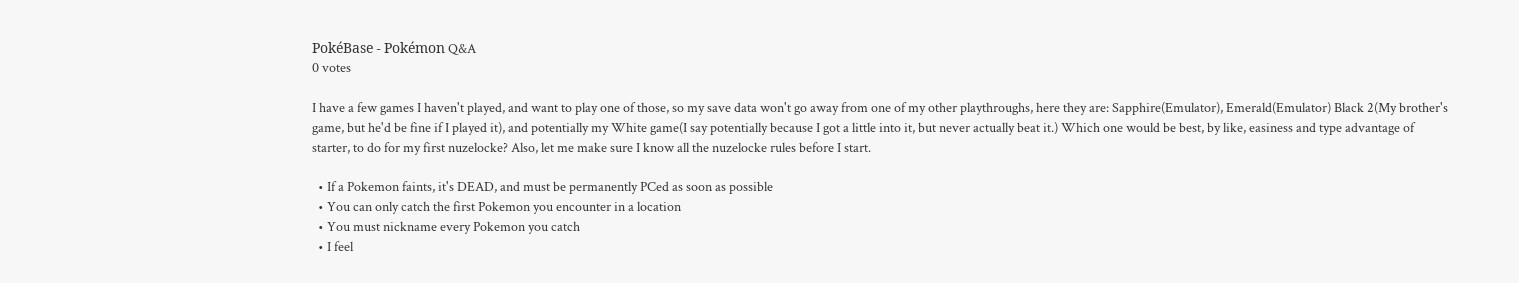PokéBase - Pokémon Q&A
0 votes

I have a few games I haven't played, and want to play one of those, so my save data won't go away from one of my other playthroughs, here they are: Sapphire(Emulator), Emerald(Emulator) Black 2(My brother's game, but he'd be fine if I played it), and potentially my White game(I say potentially because I got a little into it, but never actually beat it.) Which one would be best, by like, easiness and type advantage of starter, to do for my first nuzelocke? Also, let me make sure I know all the nuzelocke rules before I start.

  • If a Pokemon faints, it's DEAD, and must be permanently PCed as soon as possible
  • You can only catch the first Pokemon you encounter in a location
  • You must nickname every Pokemon you catch
  • I feel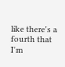like there's a fourth that I'm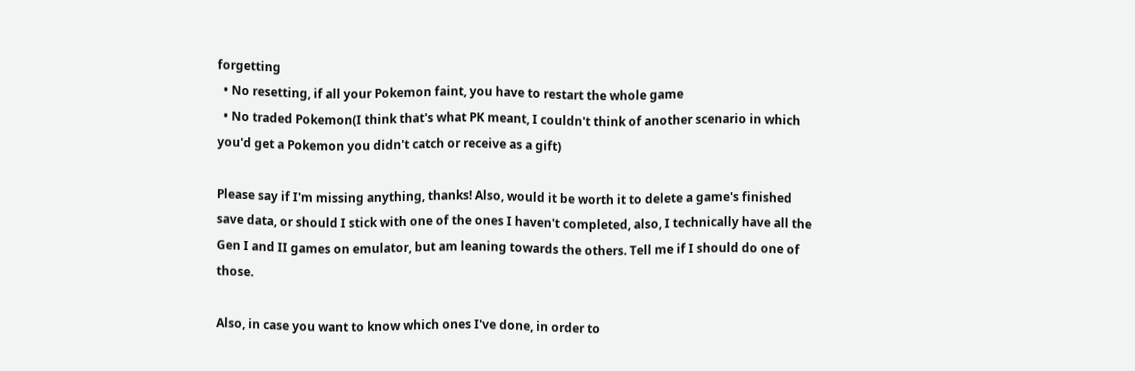forgetting
  • No resetting, if all your Pokemon faint, you have to restart the whole game
  • No traded Pokemon(I think that's what PK meant, I couldn't think of another scenario in which you'd get a Pokemon you didn't catch or receive as a gift)

Please say if I'm missing anything, thanks! Also, would it be worth it to delete a game's finished save data, or should I stick with one of the ones I haven't completed, also, I technically have all the Gen I and II games on emulator, but am leaning towards the others. Tell me if I should do one of those.

Also, in case you want to know which ones I've done, in order to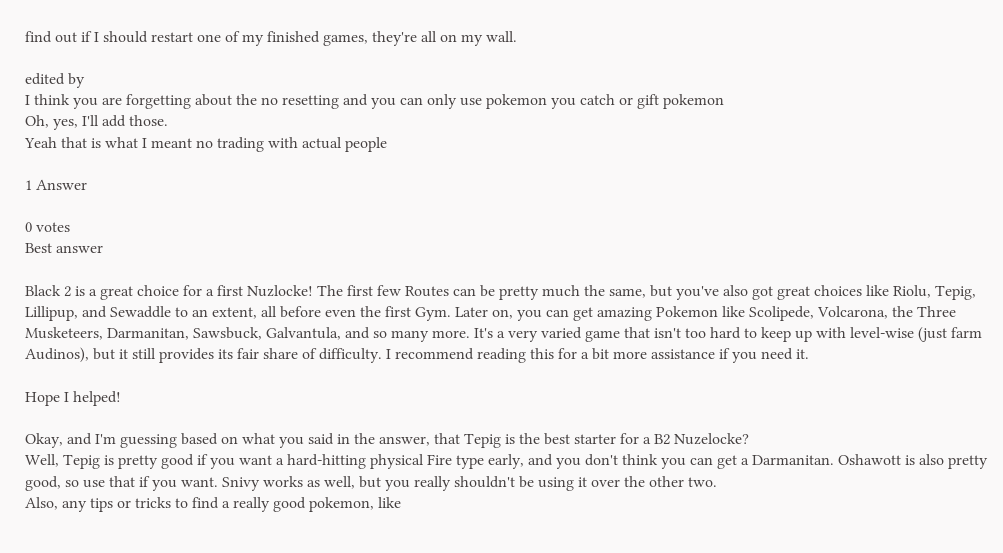find out if I should restart one of my finished games, they're all on my wall.

edited by
I think you are forgetting about the no resetting and you can only use pokemon you catch or gift pokemon
Oh, yes, I'll add those.
Yeah that is what I meant no trading with actual people

1 Answer

0 votes
Best answer

Black 2 is a great choice for a first Nuzlocke! The first few Routes can be pretty much the same, but you've also got great choices like Riolu, Tepig, Lillipup, and Sewaddle to an extent, all before even the first Gym. Later on, you can get amazing Pokemon like Scolipede, Volcarona, the Three Musketeers, Darmanitan, Sawsbuck, Galvantula, and so many more. It's a very varied game that isn't too hard to keep up with level-wise (just farm Audinos), but it still provides its fair share of difficulty. I recommend reading this for a bit more assistance if you need it.

Hope I helped!

Okay, and I'm guessing based on what you said in the answer, that Tepig is the best starter for a B2 Nuzelocke?
Well, Tepig is pretty good if you want a hard-hitting physical Fire type early, and you don't think you can get a Darmanitan. Oshawott is also pretty good, so use that if you want. Snivy works as well, but you really shouldn't be using it over the other two.
Also, any tips or tricks to find a really good pokemon, like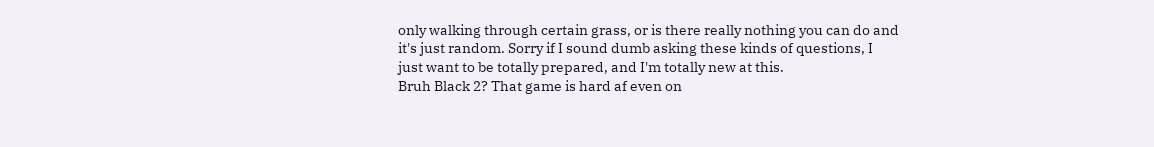only walking through certain grass, or is there really nothing you can do and it's just random. Sorry if I sound dumb asking these kinds of questions, I just want to be totally prepared, and I'm totally new at this.
Bruh Black 2? That game is hard af even on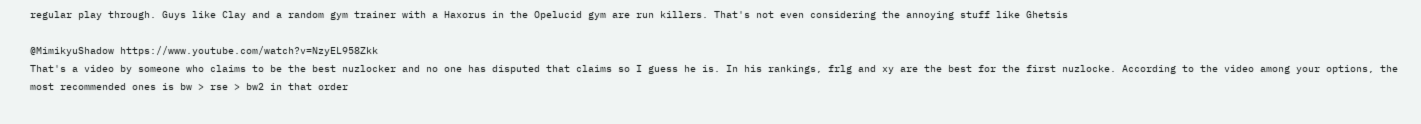regular play through. Guys like Clay and a random gym trainer with a Haxorus in the Opelucid gym are run killers. That's not even considering the annoying stuff like Ghetsis

@MimikyuShadow https://www.youtube.com/watch?v=NzyEL958Zkk
That's a video by someone who claims to be the best nuzlocker and no one has disputed that claims so I guess he is. In his rankings, frlg and xy are the best for the first nuzlocke. According to the video among your options, the most recommended ones is bw > rse > bw2 in that order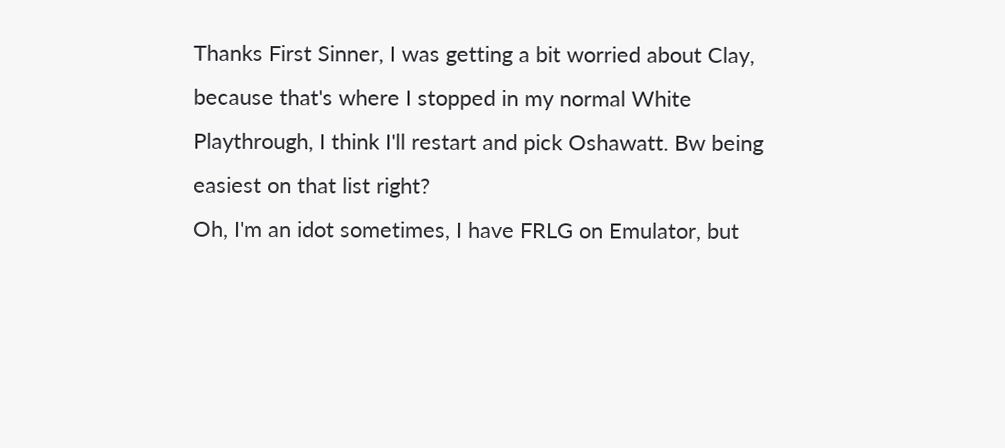Thanks First Sinner, I was getting a bit worried about Clay, because that's where I stopped in my normal White Playthrough, I think I'll restart and pick Oshawatt. Bw being easiest on that list right?
Oh, I'm an idot sometimes, I have FRLG on Emulator, but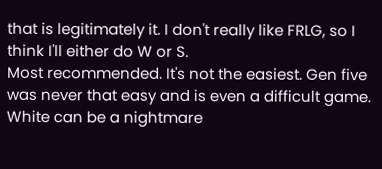that is legitimately it. I don't really like FRLG, so I think I'll either do W or S.
Most recommended. It's not the easiest. Gen five was never that easy and is even a difficult game. White can be a nightmare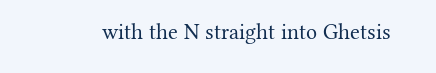with the N straight into Ghetsis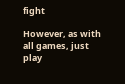fight

However, as with all games, just play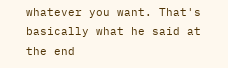whatever you want. That's basically what he said at the end